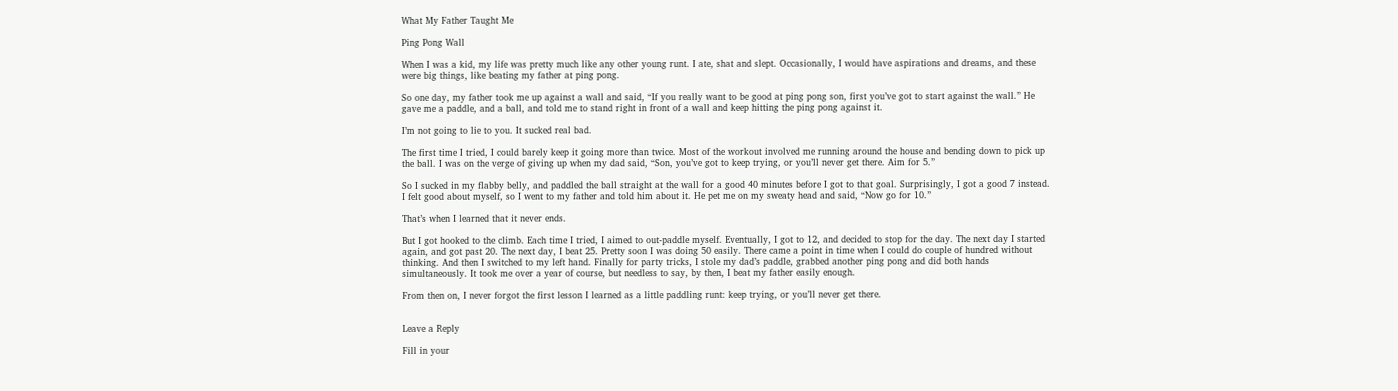What My Father Taught Me

Ping Pong Wall

When I was a kid, my life was pretty much like any other young runt. I ate, shat and slept. Occasionally, I would have aspirations and dreams, and these were big things, like beating my father at ping pong.

So one day, my father took me up against a wall and said, “If you really want to be good at ping pong son, first you’ve got to start against the wall.” He gave me a paddle, and a ball, and told me to stand right in front of a wall and keep hitting the ping pong against it.

I’m not going to lie to you. It sucked real bad.

The first time I tried, I could barely keep it going more than twice. Most of the workout involved me running around the house and bending down to pick up the ball. I was on the verge of giving up when my dad said, “Son, you’ve got to keep trying, or you’ll never get there. Aim for 5.”

So I sucked in my flabby belly, and paddled the ball straight at the wall for a good 40 minutes before I got to that goal. Surprisingly, I got a good 7 instead. I felt good about myself, so I went to my father and told him about it. He pet me on my sweaty head and said, “Now go for 10.”

That’s when I learned that it never ends.

But I got hooked to the climb. Each time I tried, I aimed to out-paddle myself. Eventually, I got to 12, and decided to stop for the day. The next day I started again, and got past 20. The next day, I beat 25. Pretty soon I was doing 50 easily. There came a point in time when I could do couple of hundred without thinking. And then I switched to my left hand. Finally for party tricks, I stole my dad’s paddle, grabbed another ping pong and did both hands simultaneously. It took me over a year of course, but needless to say, by then, I beat my father easily enough.

From then on, I never forgot the first lesson I learned as a little paddling runt: keep trying, or you’ll never get there.


Leave a Reply

Fill in your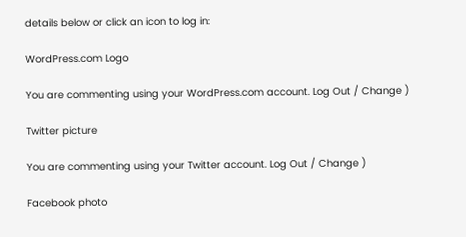details below or click an icon to log in:

WordPress.com Logo

You are commenting using your WordPress.com account. Log Out / Change )

Twitter picture

You are commenting using your Twitter account. Log Out / Change )

Facebook photo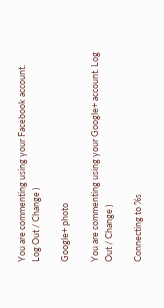You are commenting using your Facebook account. Log Out / Change )

Google+ photo

You are commenting using your Google+ account. Log Out / Change )

Connecting to %s